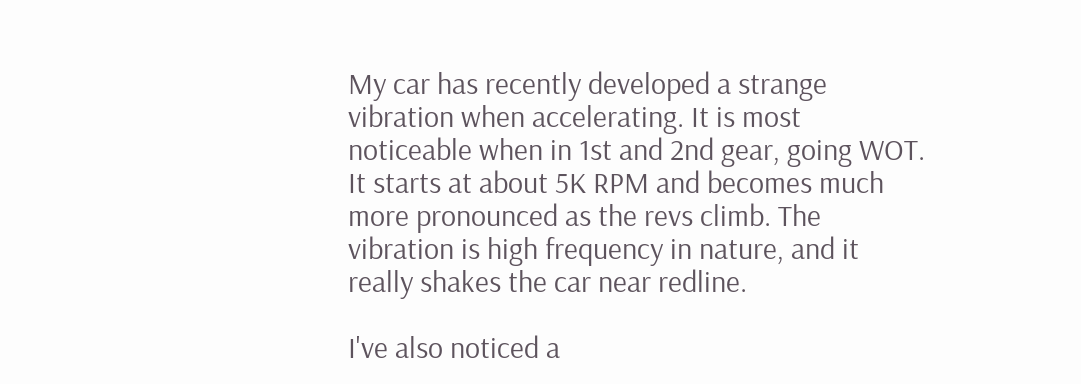My car has recently developed a strange vibration when accelerating. It is most noticeable when in 1st and 2nd gear, going WOT. It starts at about 5K RPM and becomes much more pronounced as the revs climb. The vibration is high frequency in nature, and it really shakes the car near redline.

I've also noticed a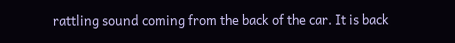rattling sound coming from the back of the car. It is back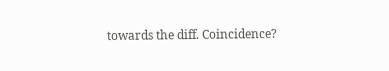towards the diff. Coincidence?